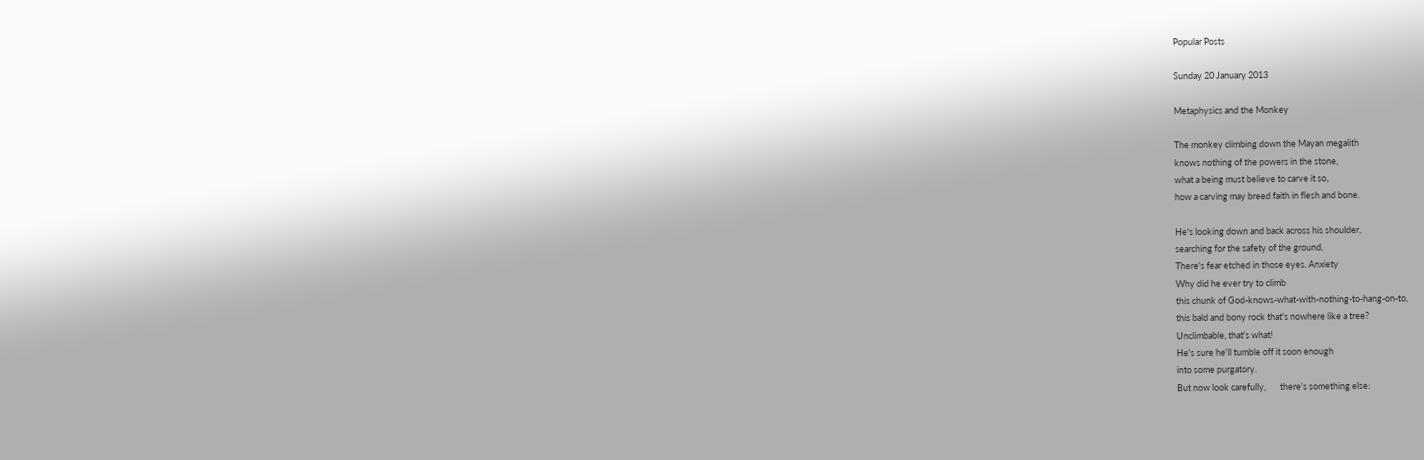Popular Posts

Sunday 20 January 2013

Metaphysics and the Monkey

The monkey climbing down the Mayan megalith
knows nothing of the powers in the stone,
what a being must believe to carve it so,
how a carving may breed faith in flesh and bone.

He's looking down and back across his shoulder,
searching for the safety of the ground.
There's fear etched in those eyes. Anxiety
Why did he ever try to climb
this chunk of God-knows-what-with-nothing-to-hang-on-to,
this bald and bony rock that's nowhere like a tree?
Unclimbable, that's what!
He's sure he'll tumble off it soon enough
into some purgatory.
But now look carefully,       there's something else: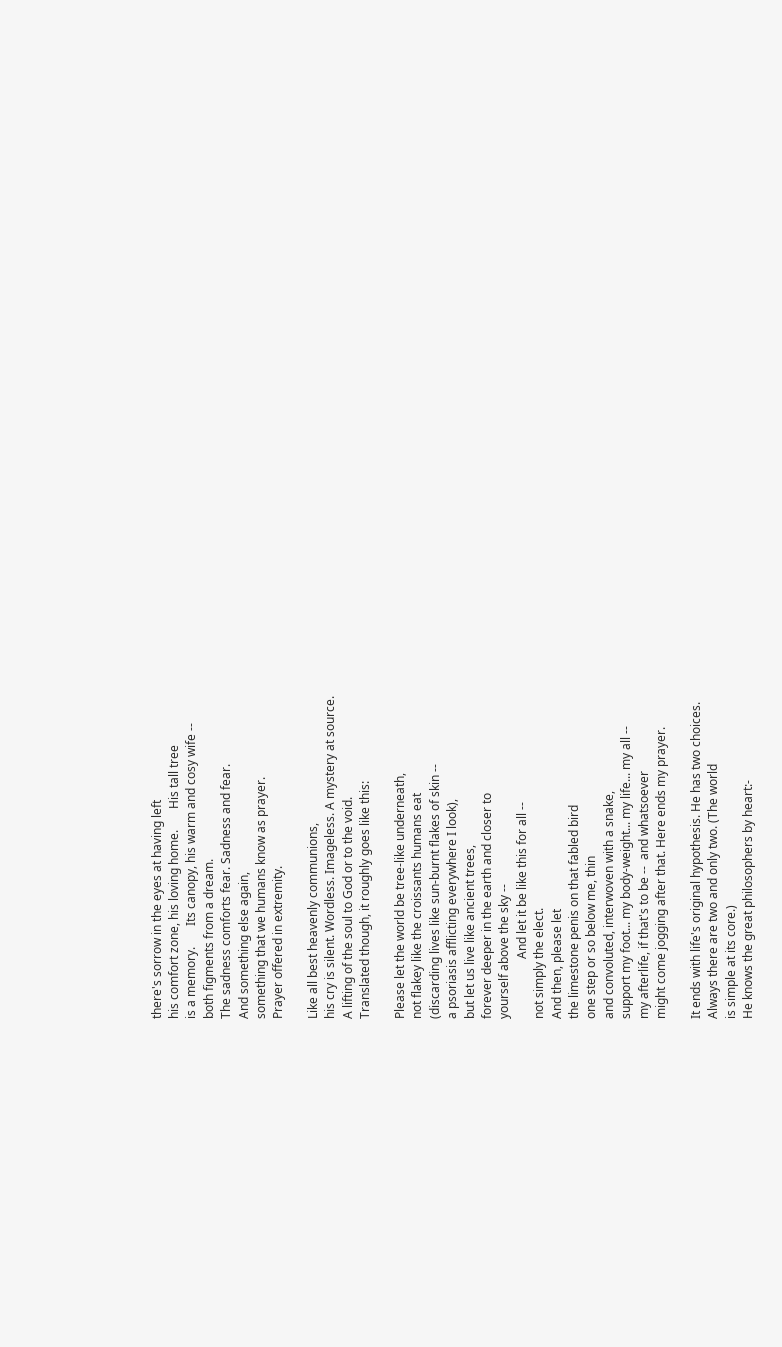there's sorrow in the eyes at having left
his comfort zone, his loving home.       His tall tree
is a memory.       Its canopy, his warm and cosy wife --
both figments from a dream.
The sadness comforts fear. Sadness and fear.
And something else again,
something that we humans know as prayer.
Prayer offered in extremity.

Like all best heavenly communions,
his cry is silent. Wordless. Imageless. A mystery at source.
A lifting of the soul to God or to the void.
Translated though, it roughly goes like this:

Please let the world be tree-like underneath,
not flakey like the croissants humans eat
(discarding lives like sun-burnt flakes of skin --
a psoriasis afflicting everywhere I look),
but let us live like ancient trees,
forever deeper in the earth and closer to
yourself above the sky --
                    And let it be like this for all --
not simply the elect.
And then, please let
the limestone penis on that fabled bird
one step or so below me, thin
and convoluted, interwoven with a snake,
support my foot... my body-weight... my life... my all --
my afterlife, if that's to be --  and whatsoever
might come jogging after that. Here ends my prayer.

It ends with life's original hypothesis. He has two choices.
Always there are two and only two. (The world
is simple at its core.)
He knows the great philosophers by heart:-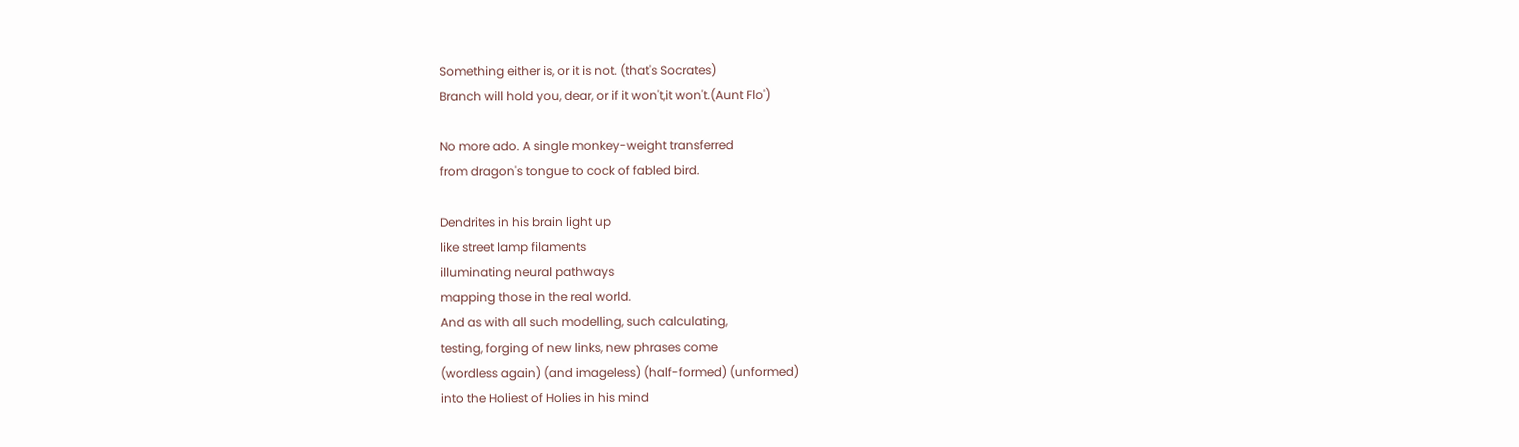Something either is, or it is not. (that's Socrates)
Branch will hold you, dear, or if it won't,it won't.(Aunt Flo')

No more ado. A single monkey-weight transferred
from dragon's tongue to cock of fabled bird.

Dendrites in his brain light up
like street lamp filaments
illuminating neural pathways
mapping those in the real world.
And as with all such modelling, such calculating,
testing, forging of new links, new phrases come
(wordless again) (and imageless) (half-formed) (unformed)
into the Holiest of Holies in his mind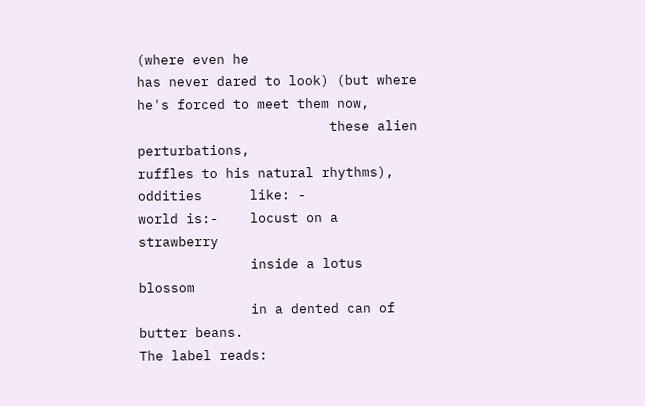(where even he
has never dared to look) (but where
he's forced to meet them now,
                        these alien perturbations,
ruffles to his natural rhythms),       oddities      like: -
world is:-    locust on a strawberry
              inside a lotus blossom
              in a dented can of butter beans.
The label reads: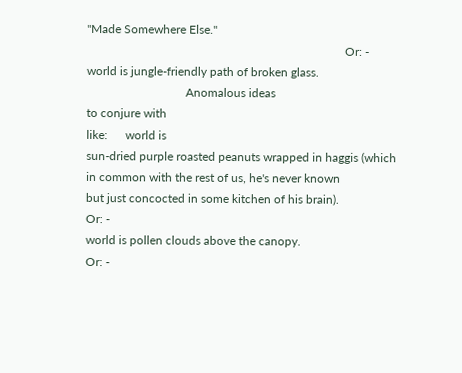"Made Somewhere Else."
                                                                                      Or: -
world is jungle-friendly path of broken glass.
                                 Anomalous ideas
to conjure with
like:      world is
sun-dried purple roasted peanuts wrapped in haggis (which
in common with the rest of us, he's never known
but just concocted in some kitchen of his brain).
Or: -
world is pollen clouds above the canopy.
Or: -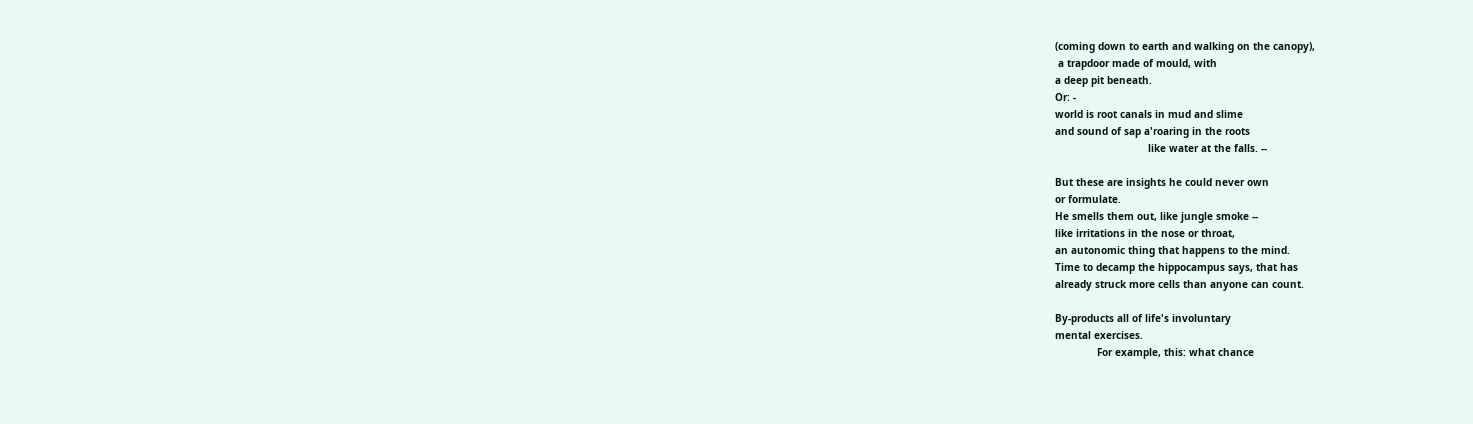(coming down to earth and walking on the canopy),
 a trapdoor made of mould, with
a deep pit beneath.
Or: -
world is root canals in mud and slime
and sound of sap a'roaring in the roots
                               like water at the falls. --

But these are insights he could never own
or formulate.
He smells them out, like jungle smoke --
like irritations in the nose or throat,
an autonomic thing that happens to the mind.
Time to decamp the hippocampus says, that has
already struck more cells than anyone can count.

By-products all of life's involuntary
mental exercises.
              For example, this: what chance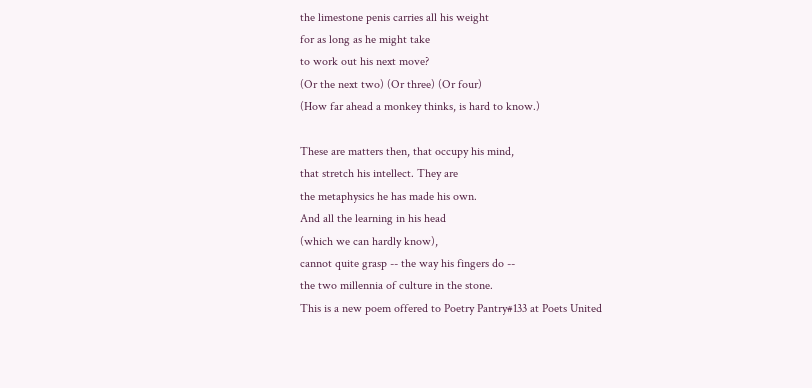the limestone penis carries all his weight
for as long as he might take
to work out his next move?
(Or the next two) (Or three) (Or four)
(How far ahead a monkey thinks, is hard to know.)

These are matters then, that occupy his mind,
that stretch his intellect. They are
the metaphysics he has made his own.
And all the learning in his head
(which we can hardly know),
cannot quite grasp -- the way his fingers do --
the two millennia of culture in the stone.
This is a new poem offered to Poetry Pantry#133 at Poets United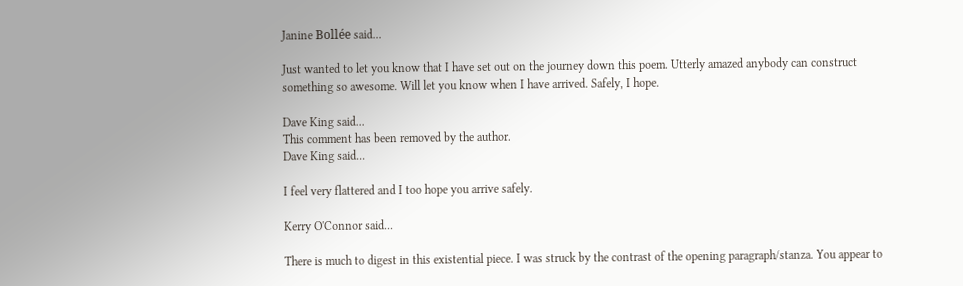Janine Bollée said...

Just wanted to let you know that I have set out on the journey down this poem. Utterly amazed anybody can construct something so awesome. Will let you know when I have arrived. Safely, I hope.

Dave King said...
This comment has been removed by the author.
Dave King said...

I feel very flattered and I too hope you arrive safely.

Kerry O'Connor said...

There is much to digest in this existential piece. I was struck by the contrast of the opening paragraph/stanza. You appear to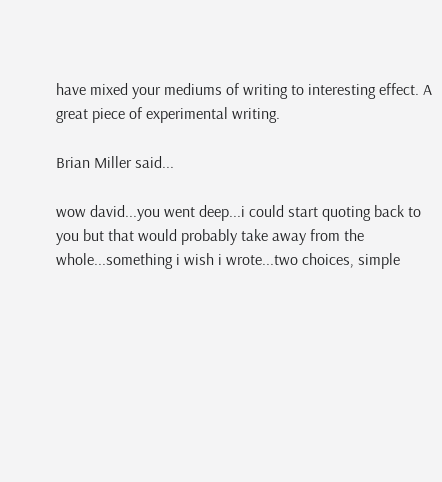have mixed your mediums of writing to interesting effect. A great piece of experimental writing.

Brian Miller said...

wow david...you went deep...i could start quoting back to you but that would probably take away from the whole...something i wish i wrote...two choices, simple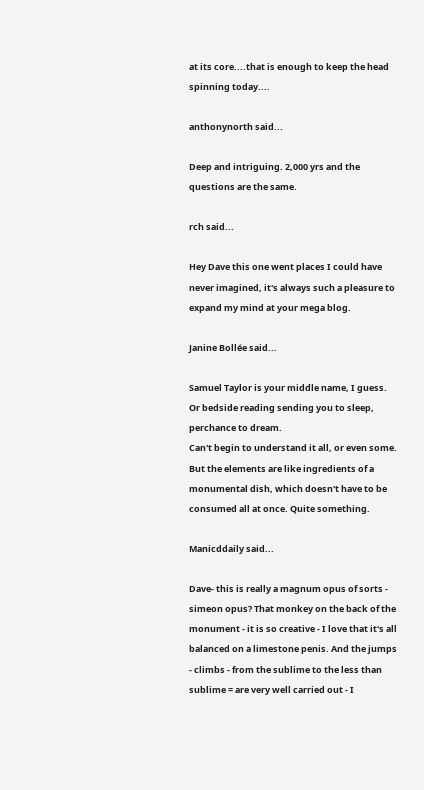at its core....that is enough to keep the head spinning today....

anthonynorth said...

Deep and intriguing. 2,000 yrs and the questions are the same.

rch said...

Hey Dave this one went places I could have never imagined, it's always such a pleasure to expand my mind at your mega blog.

Janine Bollée said...

Samuel Taylor is your middle name, I guess.
Or bedside reading sending you to sleep, perchance to dream.
Can't begin to understand it all, or even some. But the elements are like ingredients of a monumental dish, which doesn't have to be consumed all at once. Quite something.

Manicddaily said...

Dave- this is really a magnum opus of sorts - simeon opus? That monkey on the back of the monument - it is so creative - I love that it's all balanced on a limestone penis. And the jumps - climbs - from the sublime to the less than sublime = are very well carried out - I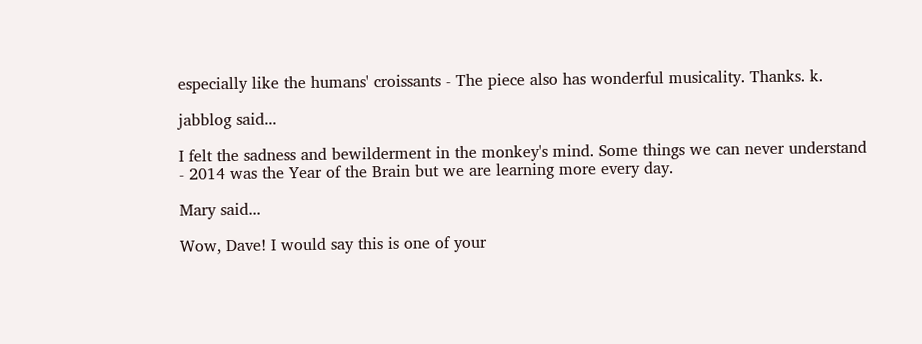especially like the humans' croissants - The piece also has wonderful musicality. Thanks. k.

jabblog said...

I felt the sadness and bewilderment in the monkey's mind. Some things we can never understand - 2014 was the Year of the Brain but we are learning more every day.

Mary said...

Wow, Dave! I would say this is one of your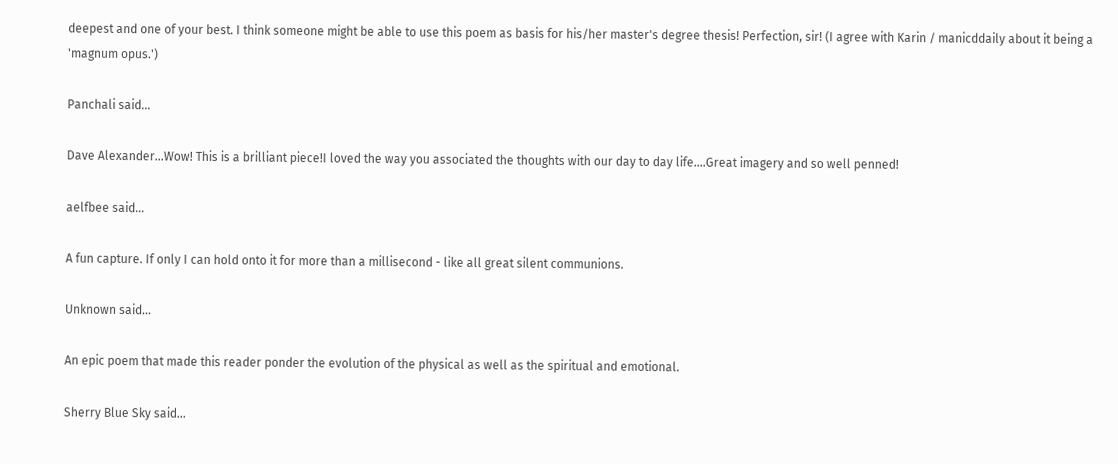deepest and one of your best. I think someone might be able to use this poem as basis for his/her master's degree thesis! Perfection, sir! (I agree with Karin / manicddaily about it being a 'magnum opus.')

Panchali said...

Dave Alexander...Wow! This is a brilliant piece!I loved the way you associated the thoughts with our day to day life....Great imagery and so well penned!

aelfbee said...

A fun capture. If only I can hold onto it for more than a millisecond - like all great silent communions.

Unknown said...

An epic poem that made this reader ponder the evolution of the physical as well as the spiritual and emotional.

Sherry Blue Sky said...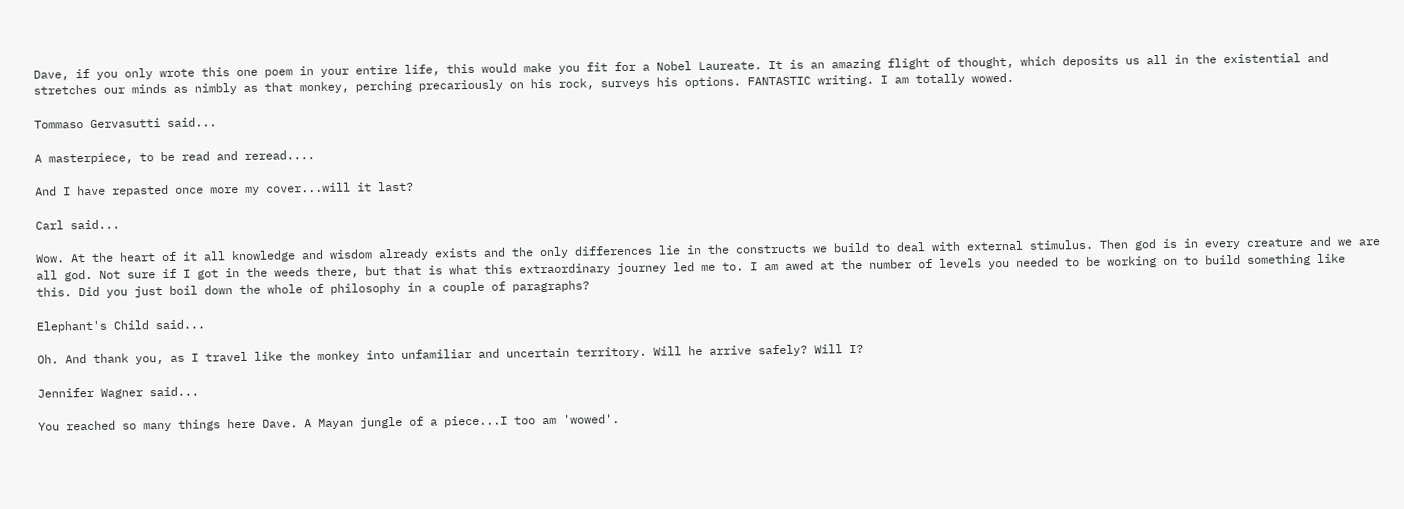Dave, if you only wrote this one poem in your entire life, this would make you fit for a Nobel Laureate. It is an amazing flight of thought, which deposits us all in the existential and stretches our minds as nimbly as that monkey, perching precariously on his rock, surveys his options. FANTASTIC writing. I am totally wowed.

Tommaso Gervasutti said...

A masterpiece, to be read and reread....

And I have repasted once more my cover...will it last?

Carl said...

Wow. At the heart of it all knowledge and wisdom already exists and the only differences lie in the constructs we build to deal with external stimulus. Then god is in every creature and we are all god. Not sure if I got in the weeds there, but that is what this extraordinary journey led me to. I am awed at the number of levels you needed to be working on to build something like this. Did you just boil down the whole of philosophy in a couple of paragraphs?

Elephant's Child said...

Oh. And thank you, as I travel like the monkey into unfamiliar and uncertain territory. Will he arrive safely? Will I?

Jennifer Wagner said...

You reached so many things here Dave. A Mayan jungle of a piece...I too am 'wowed'.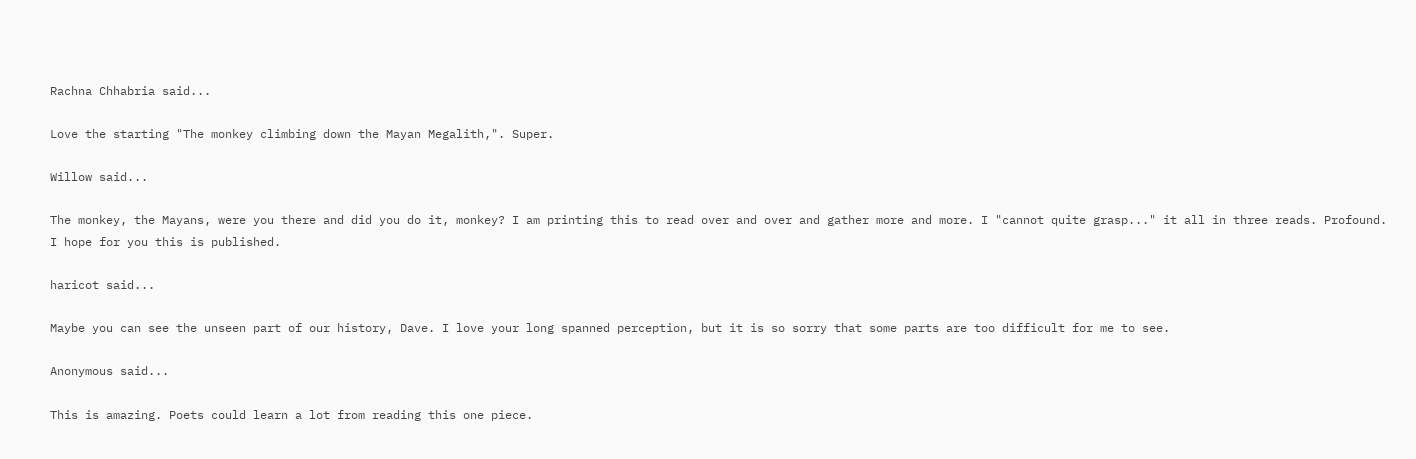Rachna Chhabria said...

Love the starting "The monkey climbing down the Mayan Megalith,". Super.

Willow said...

The monkey, the Mayans, were you there and did you do it, monkey? I am printing this to read over and over and gather more and more. I "cannot quite grasp..." it all in three reads. Profound. I hope for you this is published.

haricot said...

Maybe you can see the unseen part of our history, Dave. I love your long spanned perception, but it is so sorry that some parts are too difficult for me to see.

Anonymous said...

This is amazing. Poets could learn a lot from reading this one piece.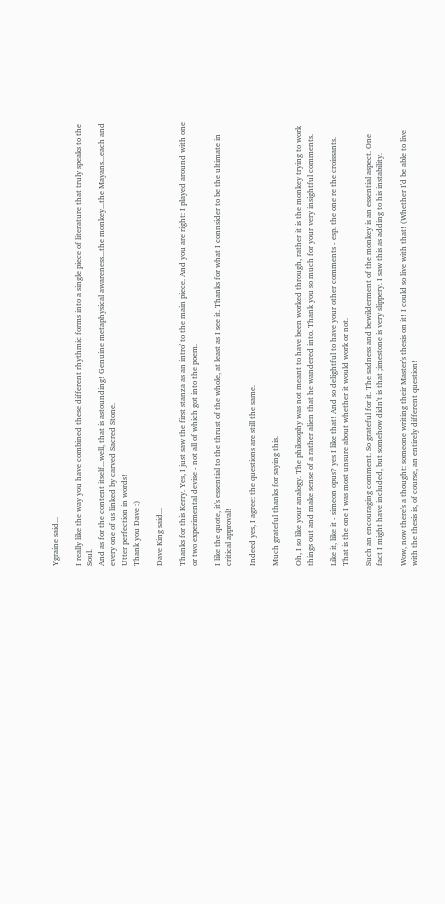Ygraine said...

I really like the way you have combined these different rhythmic forms into a single piece of literature that truly speaks to the Soul.
And as for the content itself...well, that is astounding! Genuine metaphysical awareness...the monkey...the Mayans...each and every one of us linked by carved Sacred Stone.
Utter perfection in words!
Thank you Dave :)

Dave King said...

Thanks for this Kerry. Yes, I just saw the first stanza as an intro' to the main piece. And you are right: I played around with one or two experimental devise - not all of which got into the poem.

I like the quote, it's essential to the thrust of the whole, at least as I see it. Thanks for what I connsider to be the ultimate in critical approval!

Indeed yes, I agree: the questions are still the same.

Much grateful thanks for saying this.

Oh, I so like your analogy. The philosophy was not meant to have been worked through, rather it is the monkey trying to work things out and make sense of a rather alien that he wandered into. Thank you so much for your very insightful comments.

Like it, like it - simeon opus? yes I like that! And so delightful to have your other comments - esp. the one re the croissants. That is the one I was most unsure about whether it would work or not.

Such an encouraging comment. So grateful for it. The sadness and bewilderment of the monkey is an essential aspect. One fact I might have included, but somehow didn't is that ;imestone is very slippery. I saw this as adding to his instability.

Wow, now there's a thought: someone writing their Master's thesis on it! I could so live with that! (Whether I'd be able to live with the thesis is, of course, an entirely different question!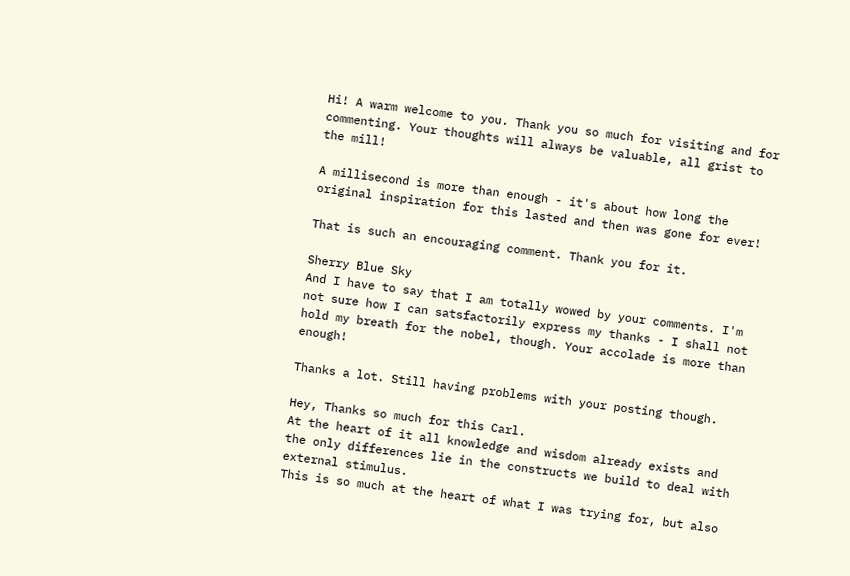Hi! A warm welcome to you. Thank you so much for visiting and for commenting. Your thoughts will always be valuable, all grist to the mill!

A millisecond is more than enough - it's about how long the original inspiration for this lasted and then was gone for ever!

That is such an encouraging comment. Thank you for it.

Sherry Blue Sky
And I have to say that I am totally wowed by your comments. I'm not sure how I can satsfactorily express my thanks - I shall not hold my breath for the nobel, though. Your accolade is more than enough!

Thanks a lot. Still having problems with your posting though.

Hey, Thanks so much for this Carl.
At the heart of it all knowledge and wisdom already exists and the only differences lie in the constructs we build to deal with external stimulus.
This is so much at the heart of what I was trying for, but also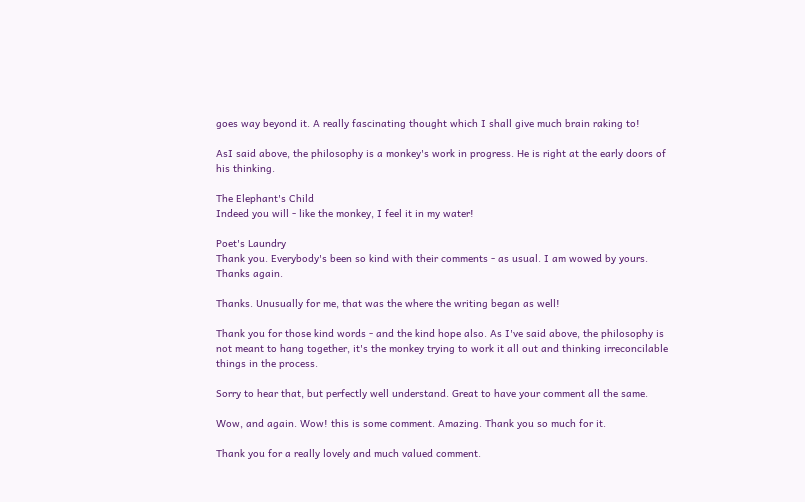goes way beyond it. A really fascinating thought which I shall give much brain raking to!

AsI said above, the philosophy is a monkey's work in progress. He is right at the early doors of his thinking.

The Elephant's Child
Indeed you will - like the monkey, I feel it in my water!

Poet's Laundry
Thank you. Everybody's been so kind with their comments - as usual. I am wowed by yours. Thanks again.

Thanks. Unusually for me, that was the where the writing began as well!

Thank you for those kind words - and the kind hope also. As I've said above, the philosophy is not meant to hang together, it's the monkey trying to work it all out and thinking irreconcilable things in the process.

Sorry to hear that, but perfectly well understand. Great to have your comment all the same.

Wow, and again. Wow! this is some comment. Amazing. Thank you so much for it.

Thank you for a really lovely and much valued comment.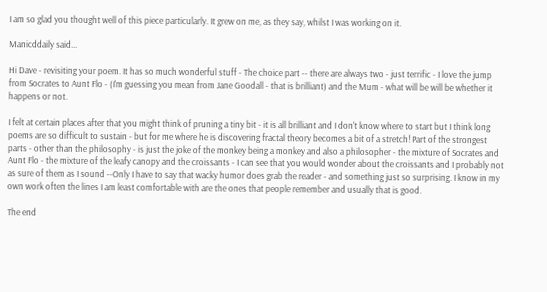I am so glad you thought well of this piece particularly. It grew on me, as they say, whilst I was working on it.

Manicddaily said...

Hi Dave - revisiting your poem. It has so much wonderful stuff - The choice part -- there are always two - just terrific - I love the jump from Socrates to Aunt Flo - (I'm guessing you mean from Jane Goodall - that is brilliant) and the Mum - what will be will be whether it happens or not.

I felt at certain places after that you might think of pruning a tiny bit - it is all brilliant and I don't know where to start but I think long poems are so difficult to sustain - but for me where he is discovering fractal theory becomes a bit of a stretch! Part of the strongest parts - other than the philosophy - is just the joke of the monkey being a monkey and also a philosopher - the mixture of Socrates and Aunt Flo - the mixture of the leafy canopy and the croissants - I can see that you would wonder about the croissants and I probably not as sure of them as I sound --Only I have to say that wacky humor does grab the reader - and something just so surprising. I know in my own work often the lines I am least comfortable with are the ones that people remember and usually that is good.

The end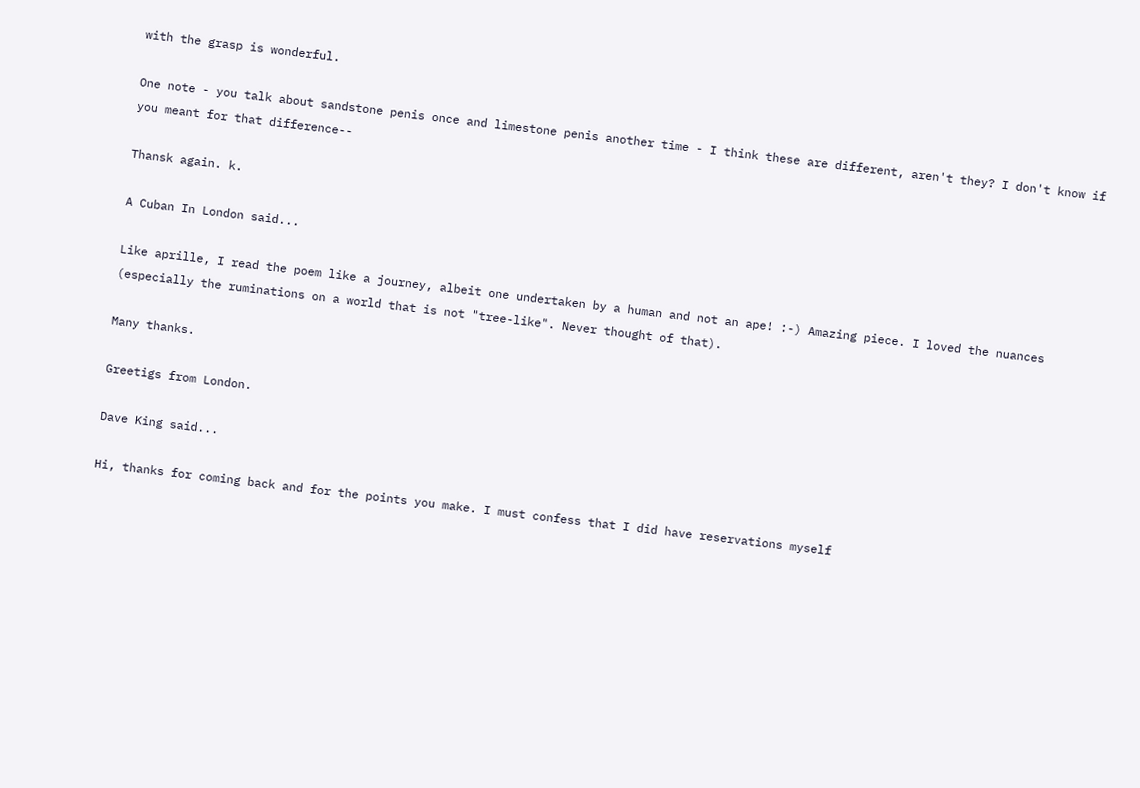with the grasp is wonderful.

One note - you talk about sandstone penis once and limestone penis another time - I think these are different, aren't they? I don't know if you meant for that difference--

Thansk again. k.

A Cuban In London said...

Like aprille, I read the poem like a journey, albeit one undertaken by a human and not an ape! :-) Amazing piece. I loved the nuances (especially the ruminations on a world that is not "tree-like". Never thought of that).

Many thanks.

Greetigs from London.

Dave King said...

Hi, thanks for coming back and for the points you make. I must confess that I did have reservations myself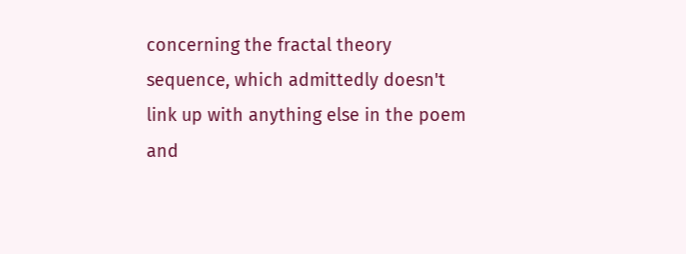concerning the fractal theory sequence, which admittedly doesn't link up with anything else in the poem and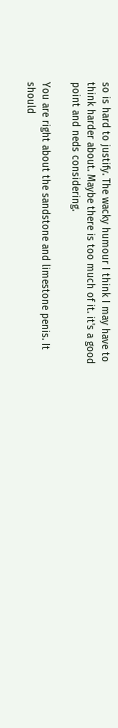so is hard to justify. The wacky humour I think I may have to think harder about. Maybe there is too much of it. it's a good point and neds considering.

You are right about the sandstone and limestone penis. It should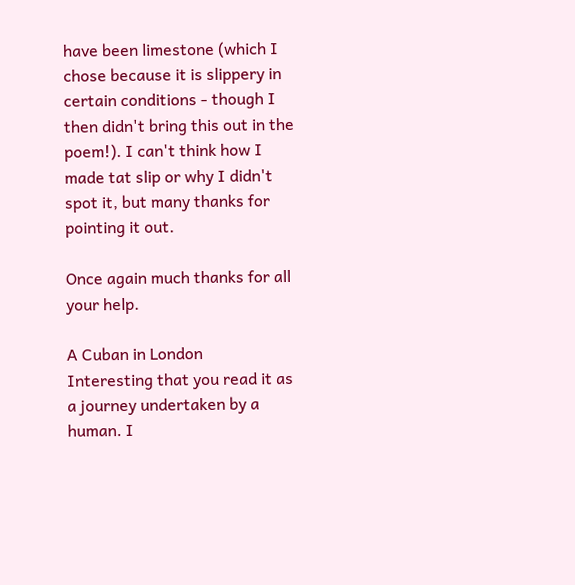have been limestone (which I chose because it is slippery in certain conditions - though I then didn't bring this out in the poem!). I can't think how I made tat slip or why I didn't spot it, but many thanks for pointing it out.

Once again much thanks for all your help.

A Cuban in London
Interesting that you read it as a journey undertaken by a human. I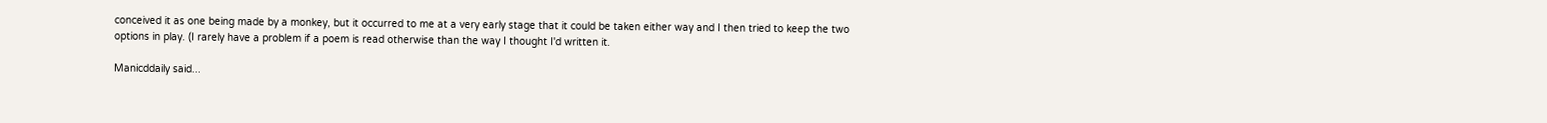conceived it as one being made by a monkey, but it occurred to me at a very early stage that it could be taken either way and I then tried to keep the two options in play. (I rarely have a problem if a poem is read otherwise than the way I thought I'd written it.

Manicddaily said...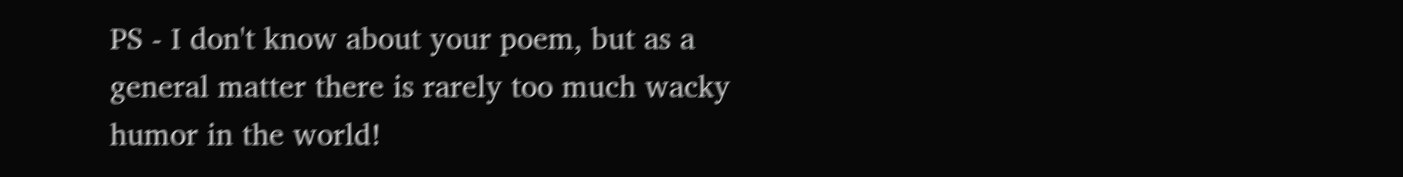PS - I don't know about your poem, but as a general matter there is rarely too much wacky humor in the world!